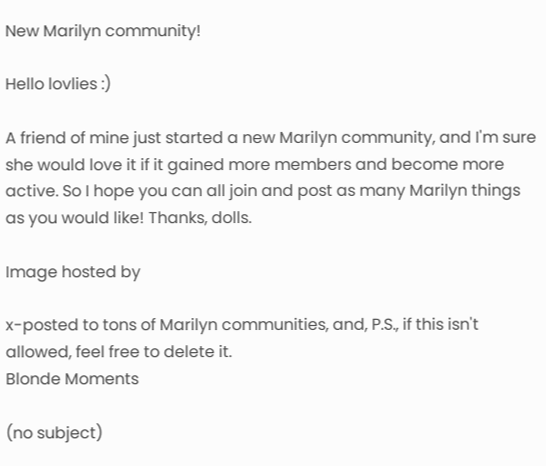New Marilyn community!

Hello lovlies :)

A friend of mine just started a new Marilyn community, and I'm sure she would love it if it gained more members and become more active. So I hope you can all join and post as many Marilyn things as you would like! Thanks, dolls.

Image hosted by

x-posted to tons of Marilyn communities, and, P.S., if this isn't allowed, feel free to delete it.
Blonde Moments

(no subject)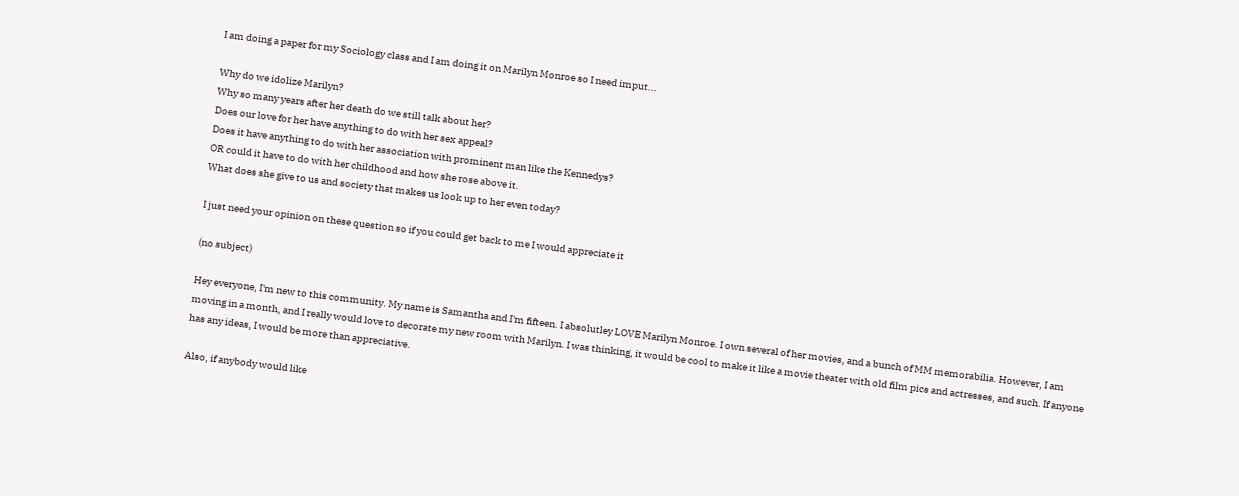I am doing a paper for my Sociology class and I am doing it on Marilyn Monroe so I need imput...

Why do we idolize Marilyn?
Why so many years after her death do we still talk about her?
Does our love for her have anything to do with her sex appeal?
Does it have anything to do with her association with prominent man like the Kennedys?
OR could it have to do with her childhood and how she rose above it.
What does she give to us and society that makes us look up to her even today?

I just need your opinion on these question so if you could get back to me I would appreciate it

(no subject)

Hey everyone, I'm new to this community. My name is Samantha and I'm fifteen. I absolutley LOVE Marilyn Monroe. I own several of her movies, and a bunch of MM memorabilia. However, I am moving in a month, and I really would love to decorate my new room with Marilyn. I was thinking, it would be cool to make it like a movie theater with old film pics and actresses, and such. If anyone has any ideas, I would be more than appreciative.

Also, if anybody would like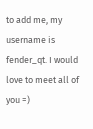to add me, my username is fender_qt. I would love to meet all of you =)